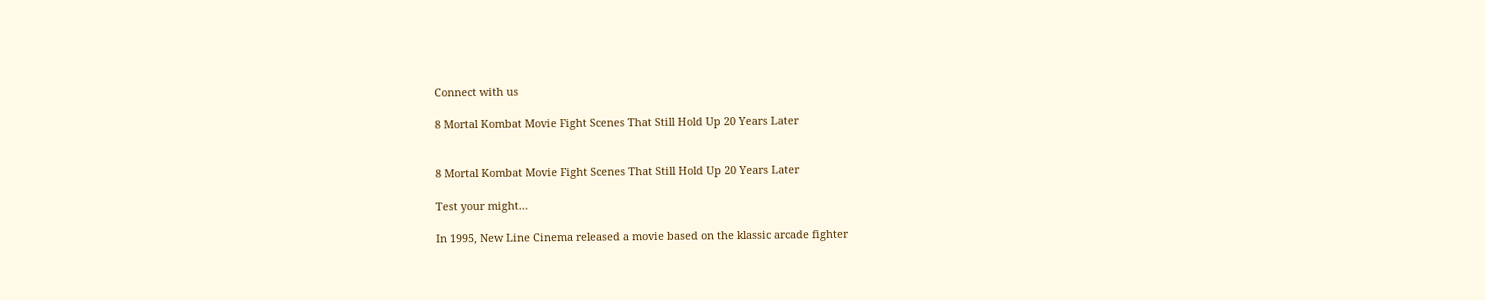Connect with us

8 Mortal Kombat Movie Fight Scenes That Still Hold Up 20 Years Later


8 Mortal Kombat Movie Fight Scenes That Still Hold Up 20 Years Later

Test your might…

In 1995, New Line Cinema released a movie based on the klassic arcade fighter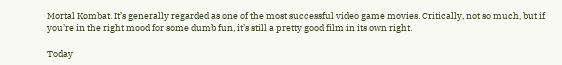Mortal Kombat. It’s generally regarded as one of the most successful video game movies. Critically, not so much, but if you’re in the right mood for some dumb fun, it’s still a pretty good film in its own right.

Today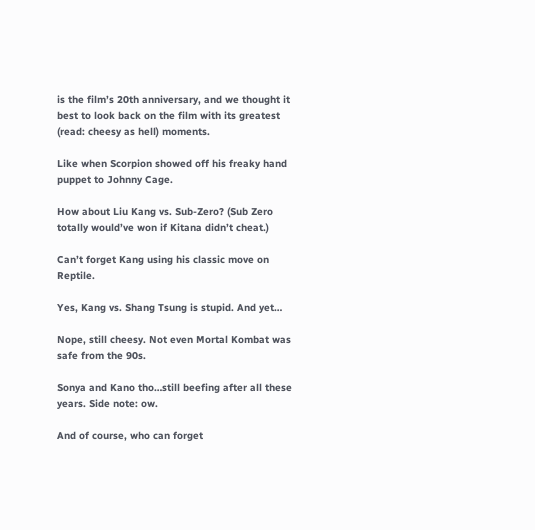is the film’s 20th anniversary, and we thought it best to look back on the film with its greatest (read: cheesy as hell) moments.

Like when Scorpion showed off his freaky hand puppet to Johnny Cage.

How about Liu Kang vs. Sub-Zero? (Sub Zero totally would’ve won if Kitana didn’t cheat.)

Can’t forget Kang using his classic move on Reptile.

Yes, Kang vs. Shang Tsung is stupid. And yet…

Nope, still cheesy. Not even Mortal Kombat was safe from the 90s.

Sonya and Kano tho…still beefing after all these years. Side note: ow.

And of course, who can forget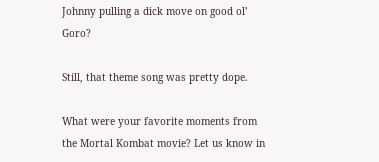Johnny pulling a dick move on good ol’ Goro?

Still, that theme song was pretty dope.

What were your favorite moments from the Mortal Kombat movie? Let us know in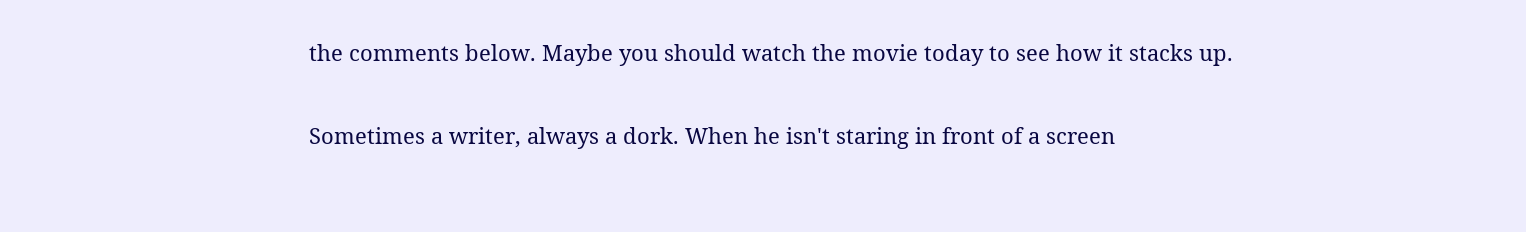the comments below. Maybe you should watch the movie today to see how it stacks up.

Sometimes a writer, always a dork. When he isn't staring in front of a screen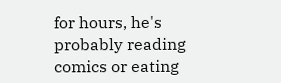for hours, he's probably reading comics or eating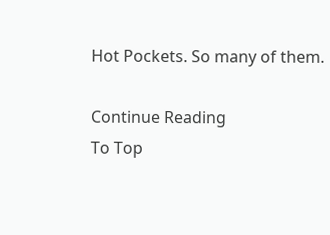Hot Pockets. So many of them.

Continue Reading
To Top